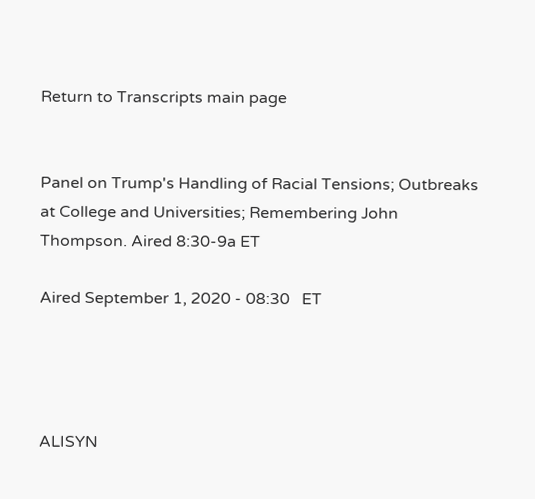Return to Transcripts main page


Panel on Trump's Handling of Racial Tensions; Outbreaks at College and Universities; Remembering John Thompson. Aired 8:30-9a ET

Aired September 1, 2020 - 08:30   ET




ALISYN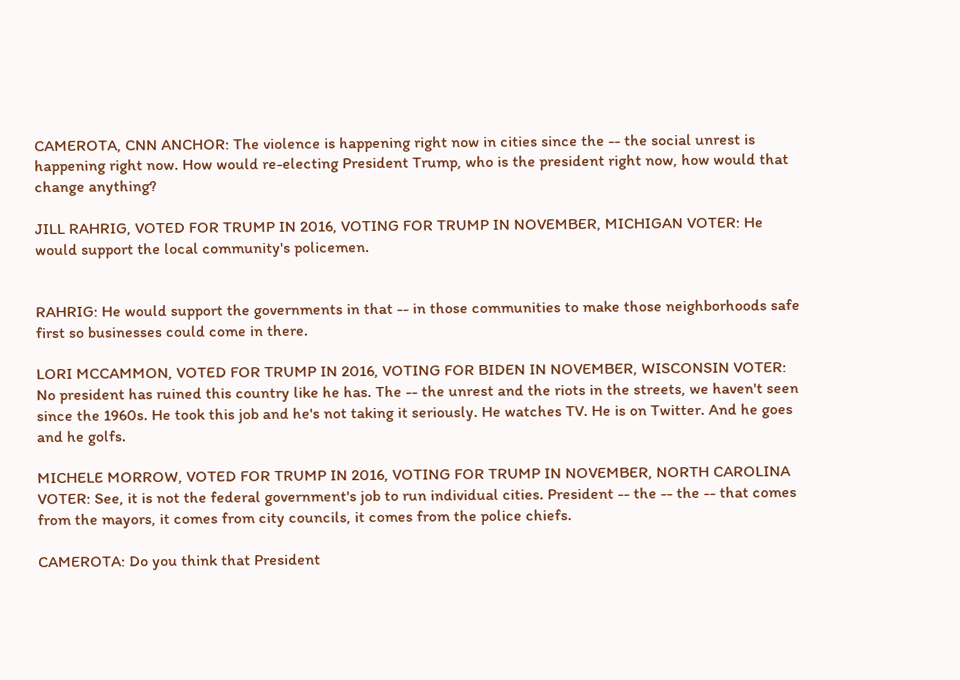CAMEROTA, CNN ANCHOR: The violence is happening right now in cities since the -- the social unrest is happening right now. How would re-electing President Trump, who is the president right now, how would that change anything?

JILL RAHRIG, VOTED FOR TRUMP IN 2016, VOTING FOR TRUMP IN NOVEMBER, MICHIGAN VOTER: He would support the local community's policemen.


RAHRIG: He would support the governments in that -- in those communities to make those neighborhoods safe first so businesses could come in there.

LORI MCCAMMON, VOTED FOR TRUMP IN 2016, VOTING FOR BIDEN IN NOVEMBER, WISCONSIN VOTER: No president has ruined this country like he has. The -- the unrest and the riots in the streets, we haven't seen since the 1960s. He took this job and he's not taking it seriously. He watches TV. He is on Twitter. And he goes and he golfs.

MICHELE MORROW, VOTED FOR TRUMP IN 2016, VOTING FOR TRUMP IN NOVEMBER, NORTH CAROLINA VOTER: See, it is not the federal government's job to run individual cities. President -- the -- the -- that comes from the mayors, it comes from city councils, it comes from the police chiefs.

CAMEROTA: Do you think that President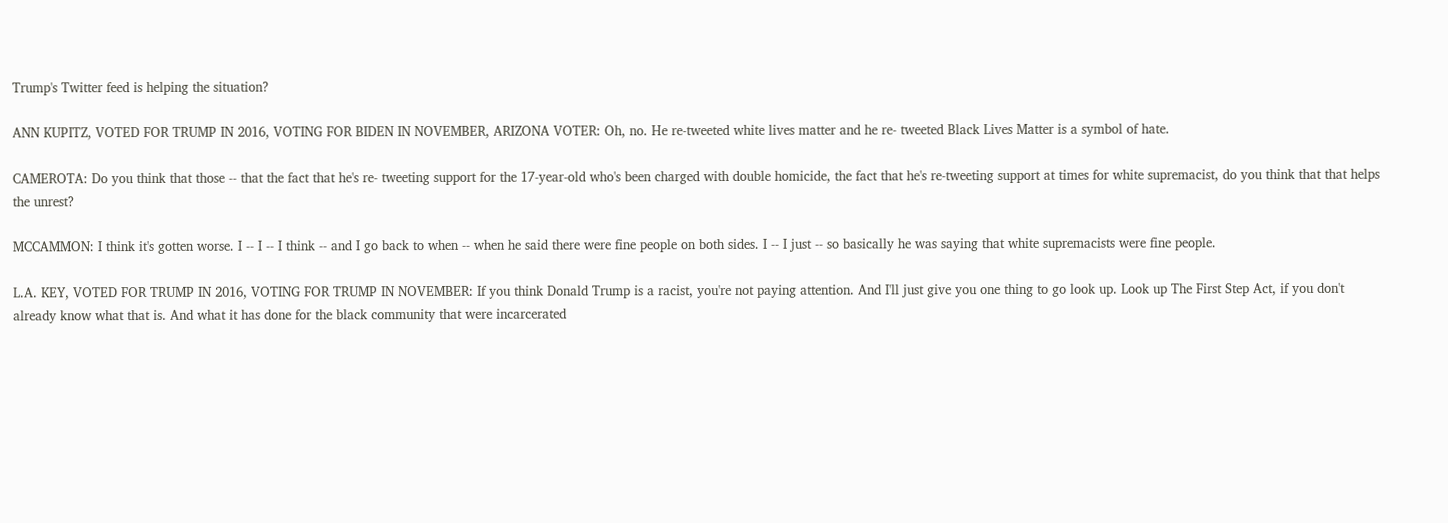Trump's Twitter feed is helping the situation?

ANN KUPITZ, VOTED FOR TRUMP IN 2016, VOTING FOR BIDEN IN NOVEMBER, ARIZONA VOTER: Oh, no. He re-tweeted white lives matter and he re- tweeted Black Lives Matter is a symbol of hate.

CAMEROTA: Do you think that those -- that the fact that he's re- tweeting support for the 17-year-old who's been charged with double homicide, the fact that he's re-tweeting support at times for white supremacist, do you think that that helps the unrest?

MCCAMMON: I think it's gotten worse. I -- I -- I think -- and I go back to when -- when he said there were fine people on both sides. I -- I just -- so basically he was saying that white supremacists were fine people.

L.A. KEY, VOTED FOR TRUMP IN 2016, VOTING FOR TRUMP IN NOVEMBER: If you think Donald Trump is a racist, you're not paying attention. And I'll just give you one thing to go look up. Look up The First Step Act, if you don't already know what that is. And what it has done for the black community that were incarcerated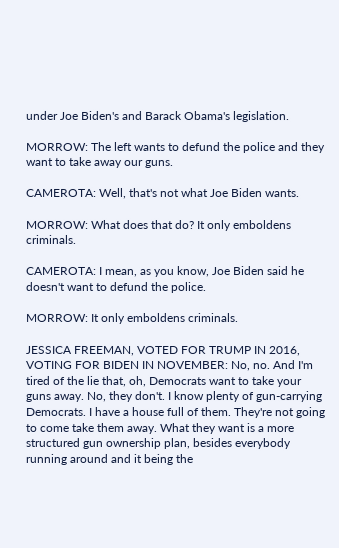under Joe Biden's and Barack Obama's legislation.

MORROW: The left wants to defund the police and they want to take away our guns.

CAMEROTA: Well, that's not what Joe Biden wants.

MORROW: What does that do? It only emboldens criminals.

CAMEROTA: I mean, as you know, Joe Biden said he doesn't want to defund the police.

MORROW: It only emboldens criminals.

JESSICA FREEMAN, VOTED FOR TRUMP IN 2016, VOTING FOR BIDEN IN NOVEMBER: No, no. And I'm tired of the lie that, oh, Democrats want to take your guns away. No, they don't. I know plenty of gun-carrying Democrats. I have a house full of them. They're not going to come take them away. What they want is a more structured gun ownership plan, besides everybody running around and it being the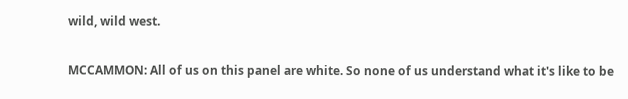wild, wild west.

MCCAMMON: All of us on this panel are white. So none of us understand what it's like to be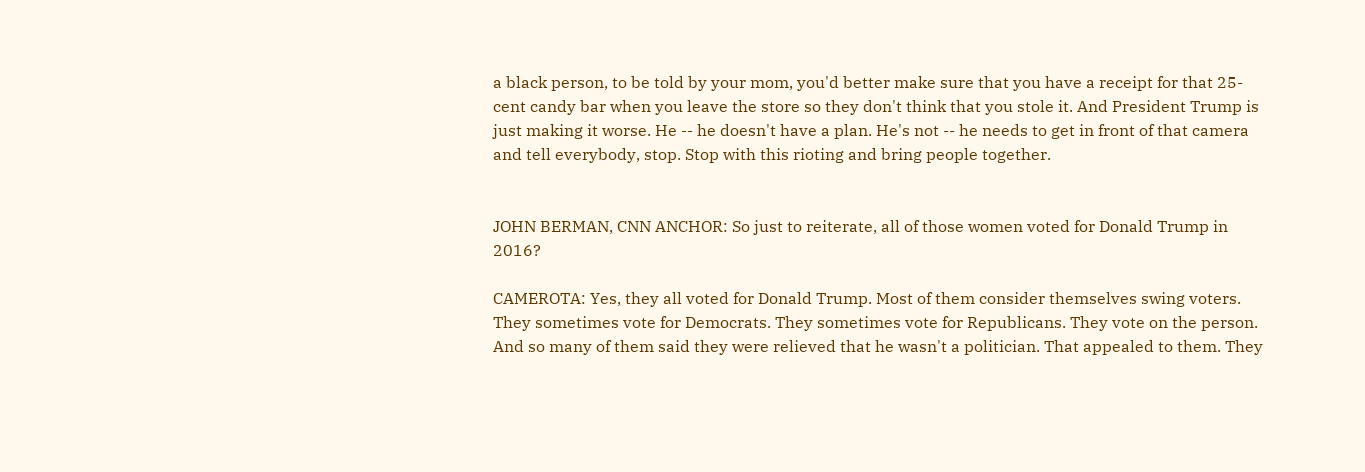a black person, to be told by your mom, you'd better make sure that you have a receipt for that 25-cent candy bar when you leave the store so they don't think that you stole it. And President Trump is just making it worse. He -- he doesn't have a plan. He's not -- he needs to get in front of that camera and tell everybody, stop. Stop with this rioting and bring people together.


JOHN BERMAN, CNN ANCHOR: So just to reiterate, all of those women voted for Donald Trump in 2016?

CAMEROTA: Yes, they all voted for Donald Trump. Most of them consider themselves swing voters. They sometimes vote for Democrats. They sometimes vote for Republicans. They vote on the person. And so many of them said they were relieved that he wasn't a politician. That appealed to them. They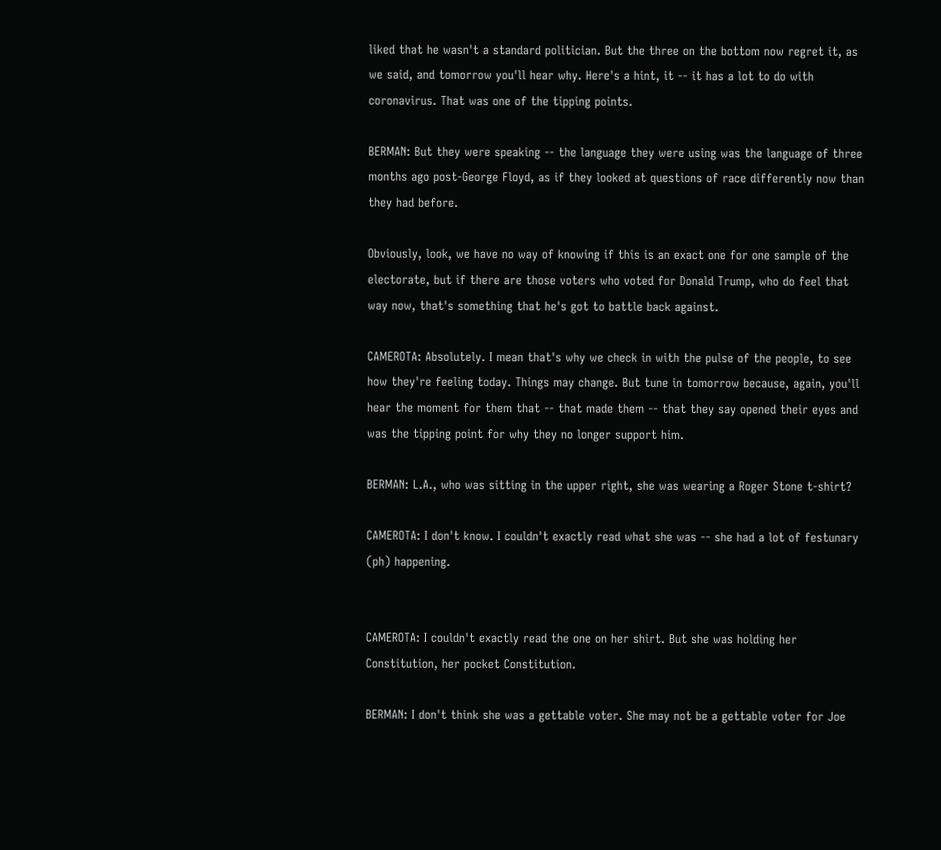liked that he wasn't a standard politician. But the three on the bottom now regret it, as we said, and tomorrow you'll hear why. Here's a hint, it -- it has a lot to do with coronavirus. That was one of the tipping points.

BERMAN: But they were speaking -- the language they were using was the language of three months ago post-George Floyd, as if they looked at questions of race differently now than they had before.

Obviously, look, we have no way of knowing if this is an exact one for one sample of the electorate, but if there are those voters who voted for Donald Trump, who do feel that way now, that's something that he's got to battle back against.

CAMEROTA: Absolutely. I mean that's why we check in with the pulse of the people, to see how they're feeling today. Things may change. But tune in tomorrow because, again, you'll hear the moment for them that -- that made them -- that they say opened their eyes and was the tipping point for why they no longer support him.

BERMAN: L.A., who was sitting in the upper right, she was wearing a Roger Stone t-shirt?

CAMEROTA: I don't know. I couldn't exactly read what she was -- she had a lot of festunary (ph) happening.


CAMEROTA: I couldn't exactly read the one on her shirt. But she was holding her Constitution, her pocket Constitution.

BERMAN: I don't think she was a gettable voter. She may not be a gettable voter for Joe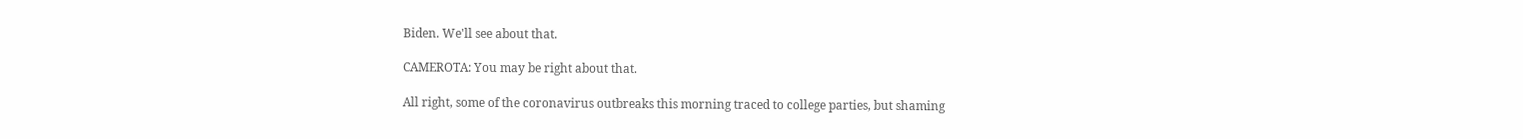Biden. We'll see about that.

CAMEROTA: You may be right about that.

All right, some of the coronavirus outbreaks this morning traced to college parties, but shaming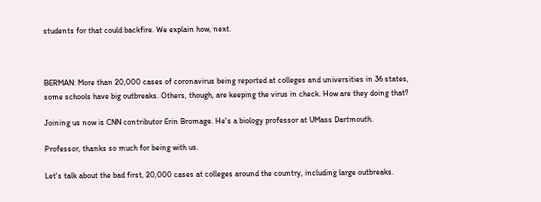students for that could backfire. We explain how, next.



BERMAN: More than 20,000 cases of coronavirus being reported at colleges and universities in 36 states, some schools have big outbreaks. Others, though, are keeping the virus in check. How are they doing that?

Joining us now is CNN contributor Erin Bromage. He's a biology professor at UMass Dartmouth.

Professor, thanks so much for being with us.

Let's talk about the bad first, 20,000 cases at colleges around the country, including large outbreaks.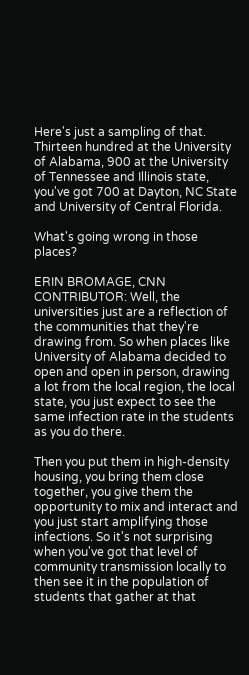Here's just a sampling of that. Thirteen hundred at the University of Alabama, 900 at the University of Tennessee and Illinois state, you've got 700 at Dayton, NC State and University of Central Florida.

What's going wrong in those places?

ERIN BROMAGE, CNN CONTRIBUTOR: Well, the universities just are a reflection of the communities that they're drawing from. So when places like University of Alabama decided to open and open in person, drawing a lot from the local region, the local state, you just expect to see the same infection rate in the students as you do there.

Then you put them in high-density housing, you bring them close together, you give them the opportunity to mix and interact and you just start amplifying those infections. So it's not surprising when you've got that level of community transmission locally to then see it in the population of students that gather at that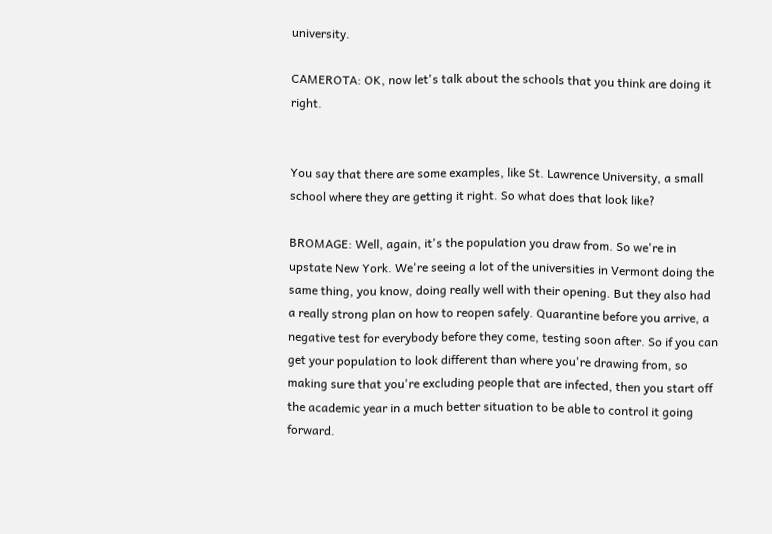university.

CAMEROTA: OK, now let's talk about the schools that you think are doing it right.


You say that there are some examples, like St. Lawrence University, a small school where they are getting it right. So what does that look like?

BROMAGE: Well, again, it's the population you draw from. So we're in upstate New York. We're seeing a lot of the universities in Vermont doing the same thing, you know, doing really well with their opening. But they also had a really strong plan on how to reopen safely. Quarantine before you arrive, a negative test for everybody before they come, testing soon after. So if you can get your population to look different than where you're drawing from, so making sure that you're excluding people that are infected, then you start off the academic year in a much better situation to be able to control it going forward.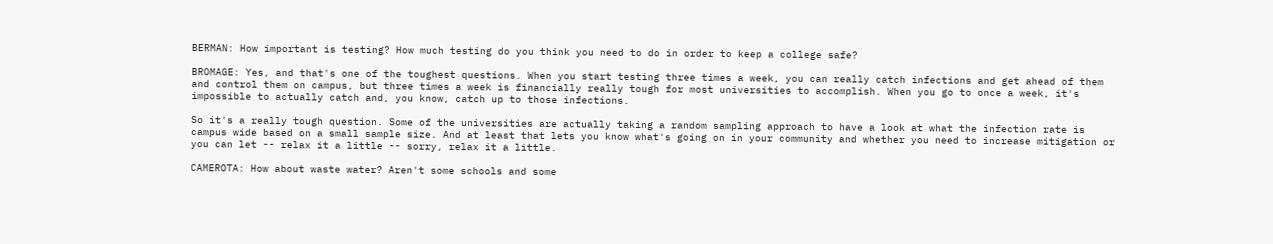BERMAN: How important is testing? How much testing do you think you need to do in order to keep a college safe?

BROMAGE: Yes, and that's one of the toughest questions. When you start testing three times a week, you can really catch infections and get ahead of them and control them on campus, but three times a week is financially really tough for most universities to accomplish. When you go to once a week, it's impossible to actually catch and, you know, catch up to those infections.

So it's a really tough question. Some of the universities are actually taking a random sampling approach to have a look at what the infection rate is campus wide based on a small sample size. And at least that lets you know what's going on in your community and whether you need to increase mitigation or you can let -- relax it a little -- sorry, relax it a little.

CAMEROTA: How about waste water? Aren't some schools and some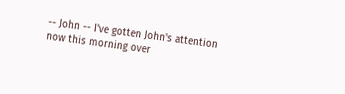-- John -- I've gotten John's attention now this morning over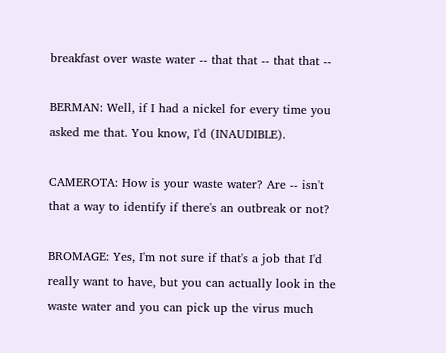breakfast over waste water -- that that -- that that --

BERMAN: Well, if I had a nickel for every time you asked me that. You know, I'd (INAUDIBLE).

CAMEROTA: How is your waste water? Are -- isn't that a way to identify if there's an outbreak or not?

BROMAGE: Yes, I'm not sure if that's a job that I'd really want to have, but you can actually look in the waste water and you can pick up the virus much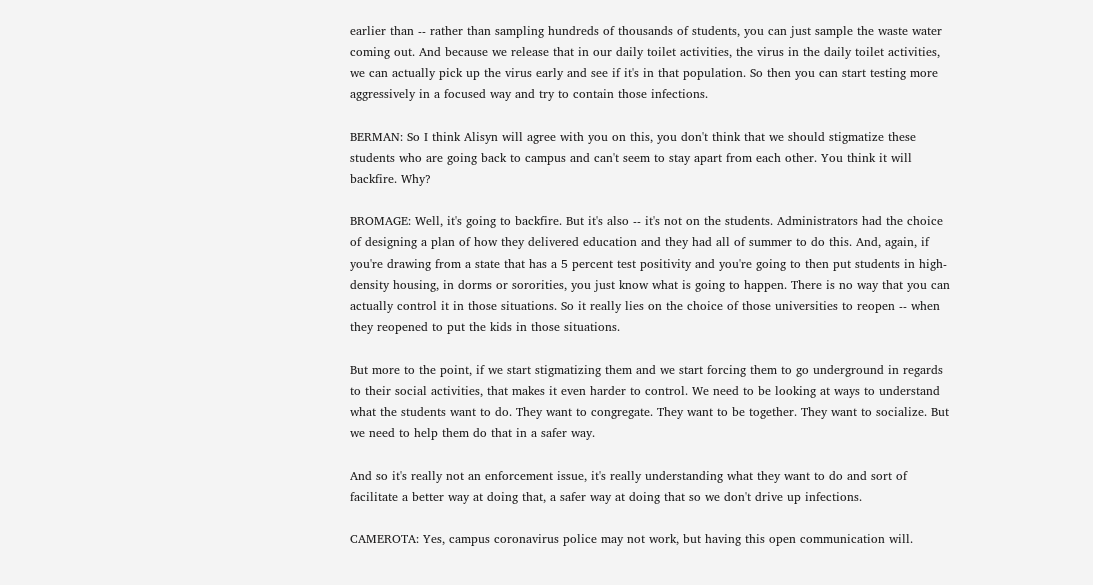earlier than -- rather than sampling hundreds of thousands of students, you can just sample the waste water coming out. And because we release that in our daily toilet activities, the virus in the daily toilet activities, we can actually pick up the virus early and see if it's in that population. So then you can start testing more aggressively in a focused way and try to contain those infections.

BERMAN: So I think Alisyn will agree with you on this, you don't think that we should stigmatize these students who are going back to campus and can't seem to stay apart from each other. You think it will backfire. Why?

BROMAGE: Well, it's going to backfire. But it's also -- it's not on the students. Administrators had the choice of designing a plan of how they delivered education and they had all of summer to do this. And, again, if you're drawing from a state that has a 5 percent test positivity and you're going to then put students in high-density housing, in dorms or sororities, you just know what is going to happen. There is no way that you can actually control it in those situations. So it really lies on the choice of those universities to reopen -- when they reopened to put the kids in those situations.

But more to the point, if we start stigmatizing them and we start forcing them to go underground in regards to their social activities, that makes it even harder to control. We need to be looking at ways to understand what the students want to do. They want to congregate. They want to be together. They want to socialize. But we need to help them do that in a safer way.

And so it's really not an enforcement issue, it's really understanding what they want to do and sort of facilitate a better way at doing that, a safer way at doing that so we don't drive up infections.

CAMEROTA: Yes, campus coronavirus police may not work, but having this open communication will.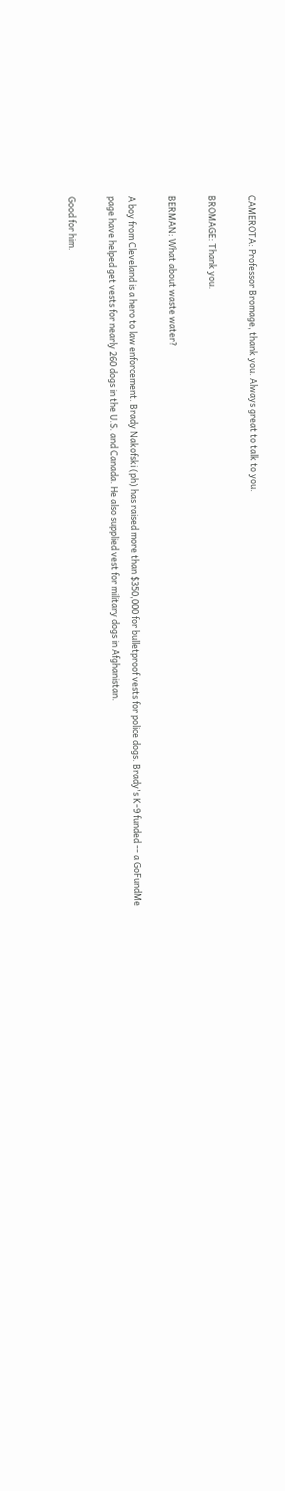CAMEROTA: Professor Bromage, thank you. Always great to talk to you.

BROMAGE: Thank you.

BERMAN: What about waste water?

A boy from Cleveland is a hero to law enforcement. Brady Nakofski (ph) has raised more than $350,000 for bulletproof vests for police dogs. Brady's K-9 funded -- a GoFundMe page have helped get vests for nearly 260 dogs in the U.S. and Canada. He also supplied vest for military dogs in Afghanistan.

Good for him.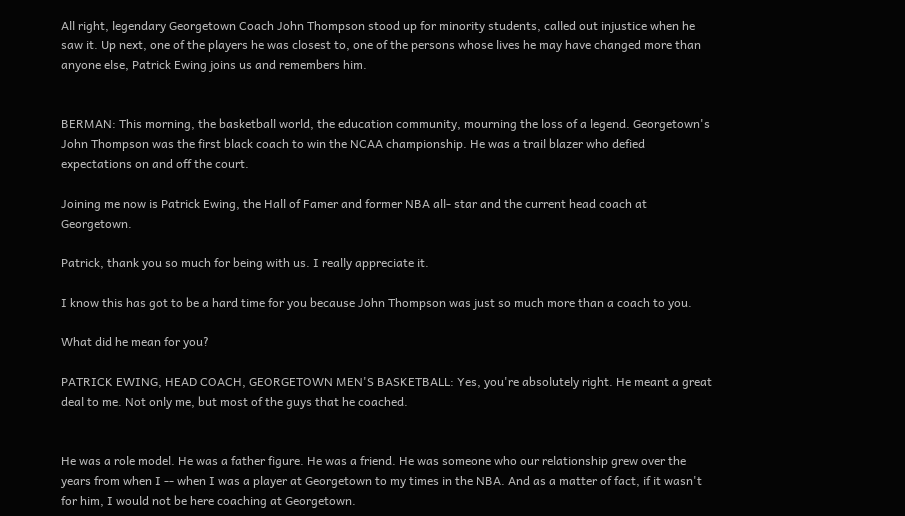All right, legendary Georgetown Coach John Thompson stood up for minority students, called out injustice when he saw it. Up next, one of the players he was closest to, one of the persons whose lives he may have changed more than anyone else, Patrick Ewing joins us and remembers him.


BERMAN: This morning, the basketball world, the education community, mourning the loss of a legend. Georgetown's John Thompson was the first black coach to win the NCAA championship. He was a trail blazer who defied expectations on and off the court.

Joining me now is Patrick Ewing, the Hall of Famer and former NBA all- star and the current head coach at Georgetown.

Patrick, thank you so much for being with us. I really appreciate it.

I know this has got to be a hard time for you because John Thompson was just so much more than a coach to you.

What did he mean for you?

PATRICK EWING, HEAD COACH, GEORGETOWN MEN'S BASKETBALL: Yes, you're absolutely right. He meant a great deal to me. Not only me, but most of the guys that he coached.


He was a role model. He was a father figure. He was a friend. He was someone who our relationship grew over the years from when I -- when I was a player at Georgetown to my times in the NBA. And as a matter of fact, if it wasn't for him, I would not be here coaching at Georgetown.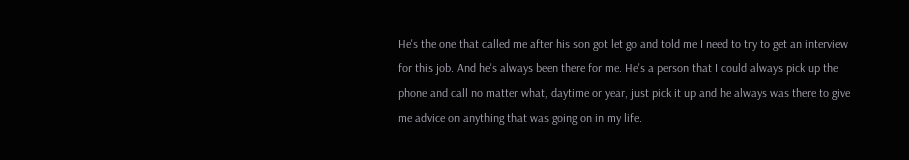He's the one that called me after his son got let go and told me I need to try to get an interview for this job. And he's always been there for me. He's a person that I could always pick up the phone and call no matter what, daytime or year, just pick it up and he always was there to give me advice on anything that was going on in my life.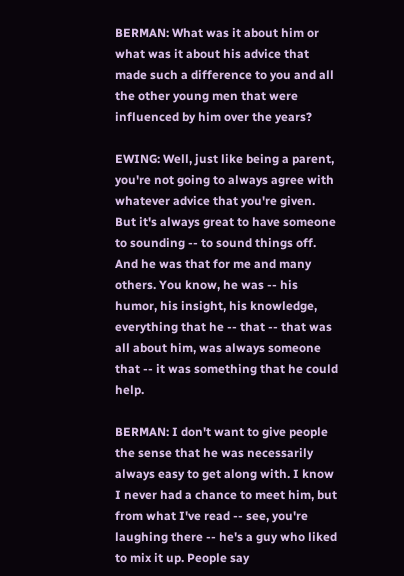BERMAN: What was it about him or what was it about his advice that made such a difference to you and all the other young men that were influenced by him over the years?

EWING: Well, just like being a parent, you're not going to always agree with whatever advice that you're given. But it's always great to have someone to sounding -- to sound things off. And he was that for me and many others. You know, he was -- his humor, his insight, his knowledge, everything that he -- that -- that was all about him, was always someone that -- it was something that he could help.

BERMAN: I don't want to give people the sense that he was necessarily always easy to get along with. I know I never had a chance to meet him, but from what I've read -- see, you're laughing there -- he's a guy who liked to mix it up. People say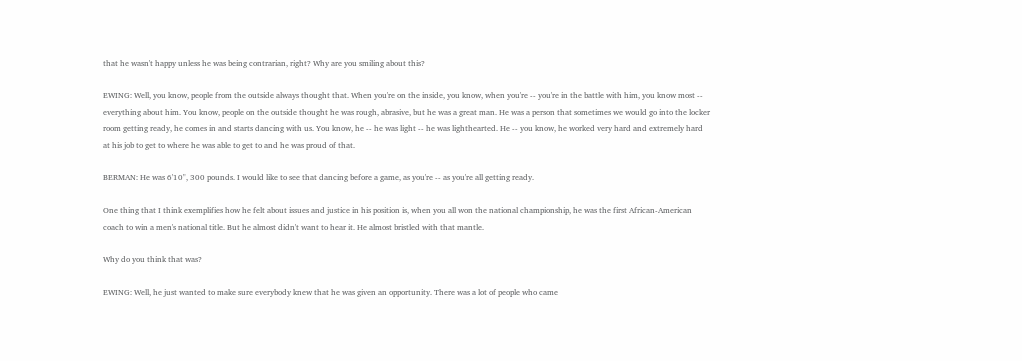that he wasn't happy unless he was being contrarian, right? Why are you smiling about this?

EWING: Well, you know, people from the outside always thought that. When you're on the inside, you know, when you're -- you're in the battle with him, you know most -- everything about him. You know, people on the outside thought he was rough, abrasive, but he was a great man. He was a person that sometimes we would go into the locker room getting ready, he comes in and starts dancing with us. You know, he -- he was light -- he was lighthearted. He -- you know, he worked very hard and extremely hard at his job to get to where he was able to get to and he was proud of that.

BERMAN: He was 6'10", 300 pounds. I would like to see that dancing before a game, as you're -- as you're all getting ready.

One thing that I think exemplifies how he felt about issues and justice in his position is, when you all won the national championship, he was the first African-American coach to win a men's national title. But he almost didn't want to hear it. He almost bristled with that mantle.

Why do you think that was?

EWING: Well, he just wanted to make sure everybody knew that he was given an opportunity. There was a lot of people who came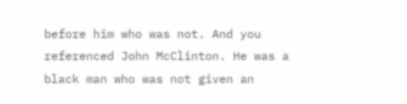before him who was not. And you referenced John McClinton. He was a black man who was not given an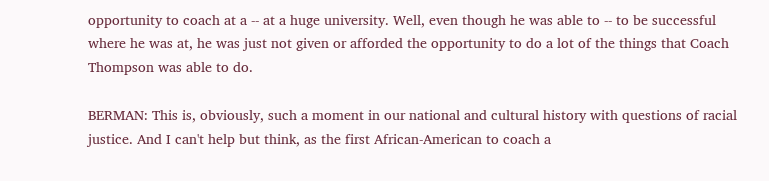opportunity to coach at a -- at a huge university. Well, even though he was able to -- to be successful where he was at, he was just not given or afforded the opportunity to do a lot of the things that Coach Thompson was able to do.

BERMAN: This is, obviously, such a moment in our national and cultural history with questions of racial justice. And I can't help but think, as the first African-American to coach a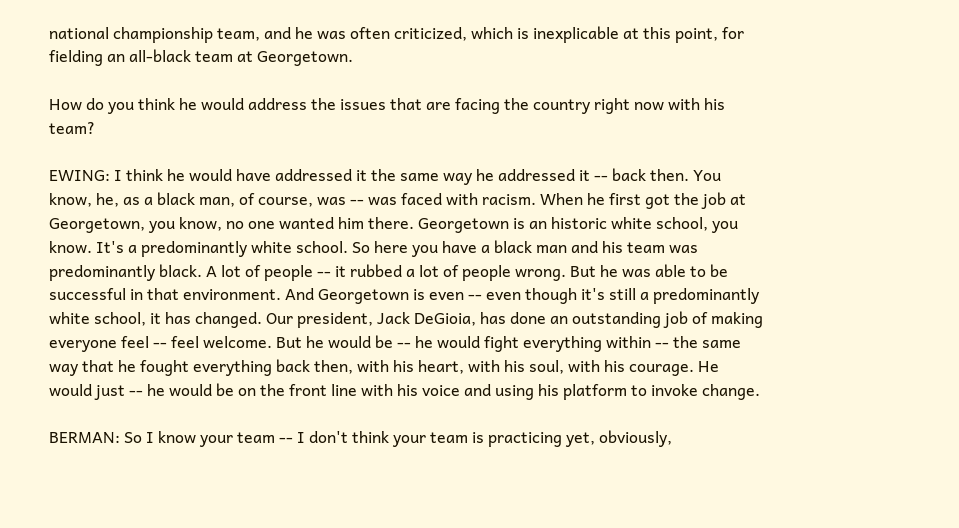national championship team, and he was often criticized, which is inexplicable at this point, for fielding an all-black team at Georgetown.

How do you think he would address the issues that are facing the country right now with his team?

EWING: I think he would have addressed it the same way he addressed it -- back then. You know, he, as a black man, of course, was -- was faced with racism. When he first got the job at Georgetown, you know, no one wanted him there. Georgetown is an historic white school, you know. It's a predominantly white school. So here you have a black man and his team was predominantly black. A lot of people -- it rubbed a lot of people wrong. But he was able to be successful in that environment. And Georgetown is even -- even though it's still a predominantly white school, it has changed. Our president, Jack DeGioia, has done an outstanding job of making everyone feel -- feel welcome. But he would be -- he would fight everything within -- the same way that he fought everything back then, with his heart, with his soul, with his courage. He would just -- he would be on the front line with his voice and using his platform to invoke change.

BERMAN: So I know your team -- I don't think your team is practicing yet, obviously,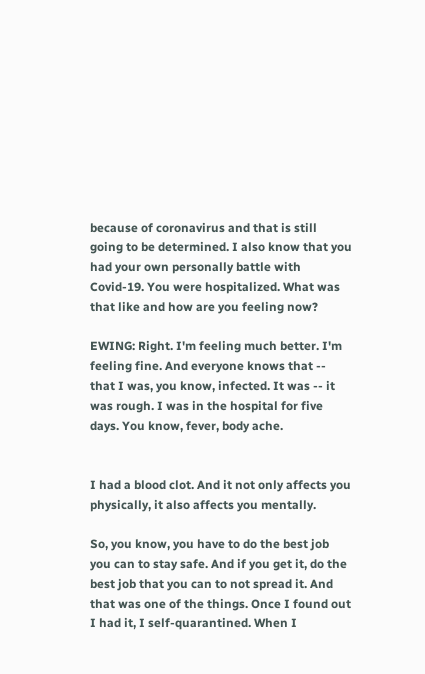because of coronavirus and that is still going to be determined. I also know that you had your own personally battle with Covid-19. You were hospitalized. What was that like and how are you feeling now?

EWING: Right. I'm feeling much better. I'm feeling fine. And everyone knows that -- that I was, you know, infected. It was -- it was rough. I was in the hospital for five days. You know, fever, body ache.


I had a blood clot. And it not only affects you physically, it also affects you mentally.

So, you know, you have to do the best job you can to stay safe. And if you get it, do the best job that you can to not spread it. And that was one of the things. Once I found out I had it, I self-quarantined. When I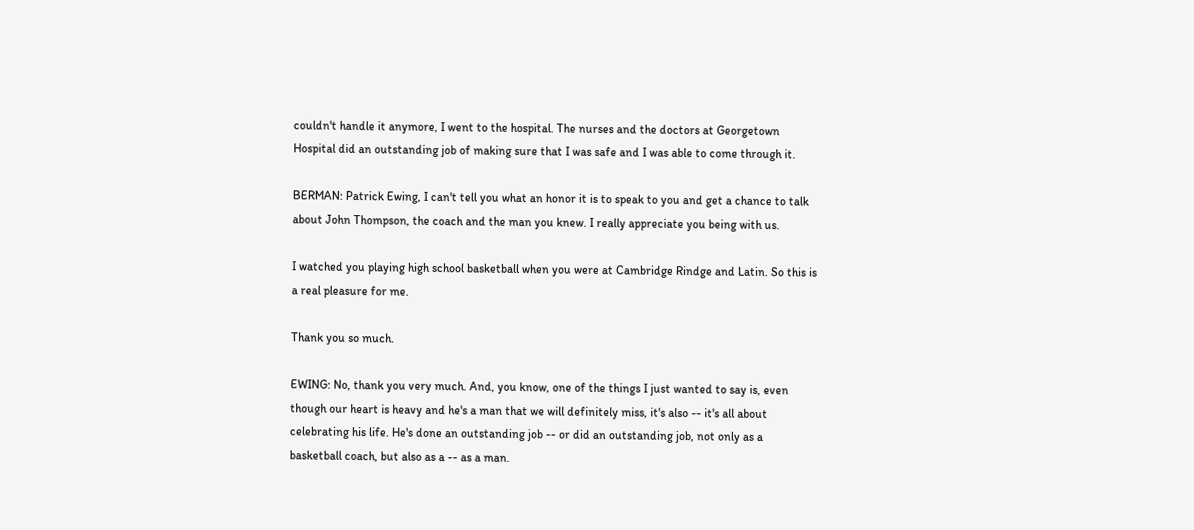couldn't handle it anymore, I went to the hospital. The nurses and the doctors at Georgetown Hospital did an outstanding job of making sure that I was safe and I was able to come through it.

BERMAN: Patrick Ewing, I can't tell you what an honor it is to speak to you and get a chance to talk about John Thompson, the coach and the man you knew. I really appreciate you being with us.

I watched you playing high school basketball when you were at Cambridge Rindge and Latin. So this is a real pleasure for me.

Thank you so much.

EWING: No, thank you very much. And, you know, one of the things I just wanted to say is, even though our heart is heavy and he's a man that we will definitely miss, it's also -- it's all about celebrating his life. He's done an outstanding job -- or did an outstanding job, not only as a basketball coach, but also as a -- as a man.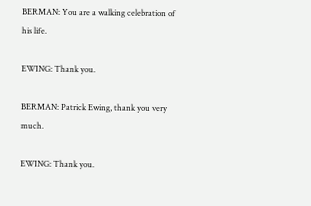BERMAN: You are a walking celebration of his life.

EWING: Thank you.

BERMAN: Patrick Ewing, thank you very much.

EWING: Thank you.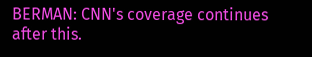BERMAN: CNN's coverage continues after this.